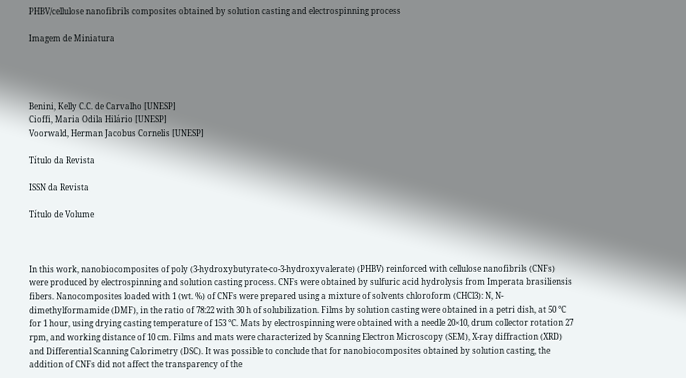PHBV/cellulose nanofibrils composites obtained by solution casting and electrospinning process

Imagem de Miniatura




Benini, Kelly C.C. de Carvalho [UNESP]
Cioffi, Maria Odila Hilário [UNESP]
Voorwald, Herman Jacobus Cornelis [UNESP]

Título da Revista

ISSN da Revista

Título de Volume



In this work, nanobiocomposites of poly (3-hydroxybutyrate-co-3-hydroxyvalerate) (PHBV) reinforced with cellulose nanofibrils (CNFs) were produced by electrospinning and solution casting process. CNFs were obtained by sulfuric acid hydrolysis from Imperata brasiliensis fibers. Nanocomposites loaded with 1 (wt. %) of CNFs were prepared using a mixture of solvents chloroform (CHCl3): N, N-dimethylformamide (DMF), in the ratio of 78:22 with 30 h of solubilization. Films by solution casting were obtained in a petri dish, at 50 °C for 1 hour, using drying casting temperature of 153 °C. Mats by electrospinning were obtained with a needle 20×10, drum collector rotation 27 rpm, and working distance of 10 cm. Films and mats were characterized by Scanning Electron Microscopy (SEM), X-ray diffraction (XRD) and Differential Scanning Calorimetry (DSC). It was possible to conclude that for nanobiocomposites obtained by solution casting, the addition of CNFs did not affect the transparency of the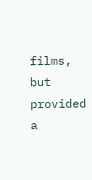films, but provided a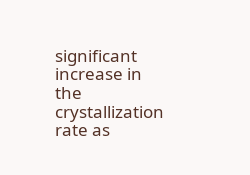significant increase in the crystallization rate as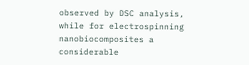observed by DSC analysis, while for electrospinning nanobiocomposites a considerable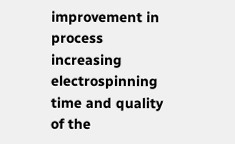improvement in process increasing electrospinning time and quality of the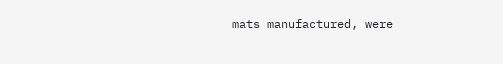mats manufactured, were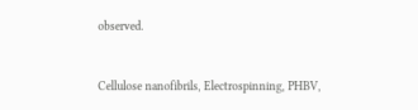observed.



Cellulose nanofibrils, Electrospinning, PHBV,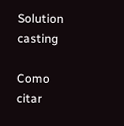Solution casting

Como citar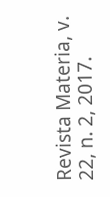Revista Materia, v. 22, n. 2, 2017.